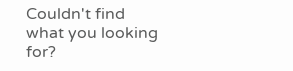Couldn't find what you looking for?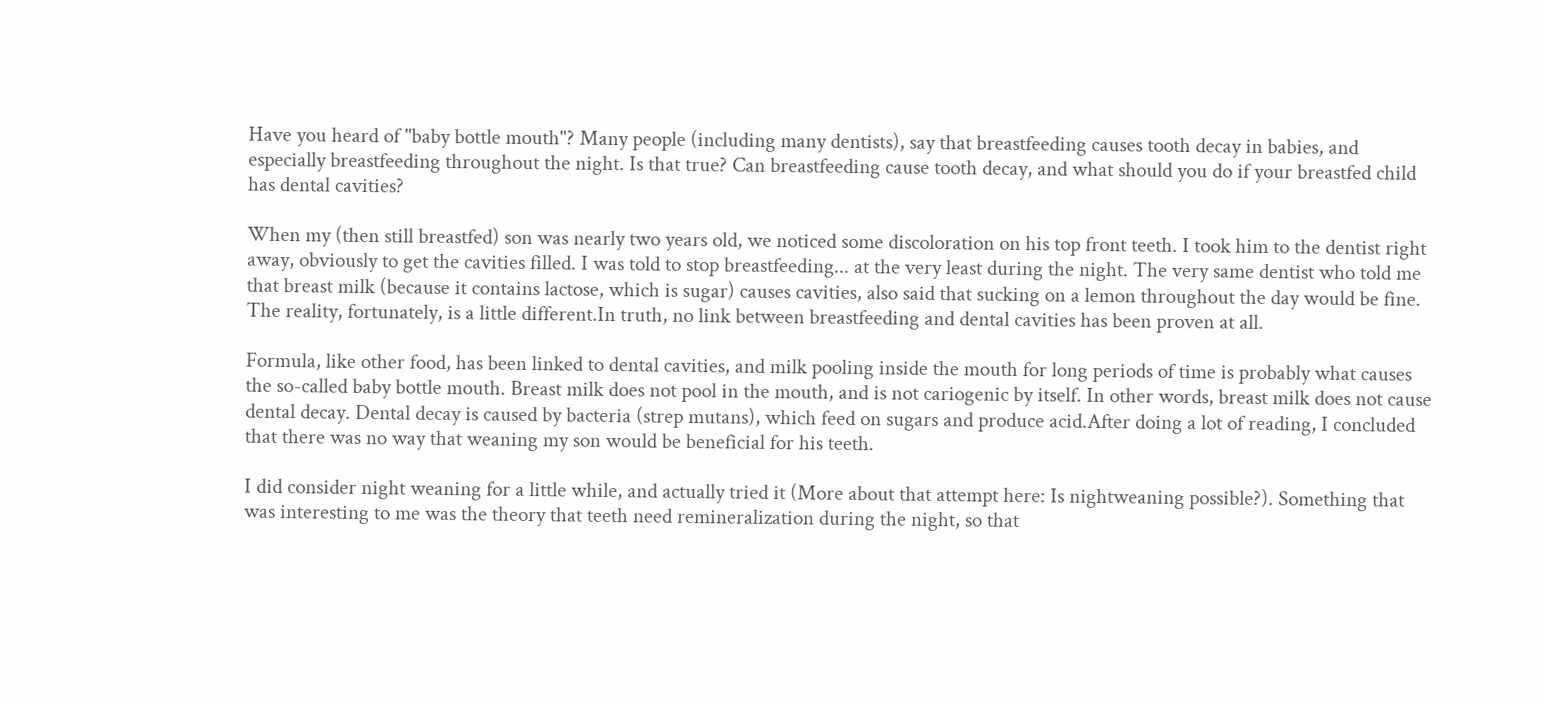Have you heard of "baby bottle mouth"? Many people (including many dentists), say that breastfeeding causes tooth decay in babies, and especially breastfeeding throughout the night. Is that true? Can breastfeeding cause tooth decay, and what should you do if your breastfed child has dental cavities?

When my (then still breastfed) son was nearly two years old, we noticed some discoloration on his top front teeth. I took him to the dentist right away, obviously to get the cavities filled. I was told to stop breastfeeding... at the very least during the night. The very same dentist who told me that breast milk (because it contains lactose, which is sugar) causes cavities, also said that sucking on a lemon throughout the day would be fine. The reality, fortunately, is a little different.In truth, no link between breastfeeding and dental cavities has been proven at all.

Formula, like other food, has been linked to dental cavities, and milk pooling inside the mouth for long periods of time is probably what causes the so-called baby bottle mouth. Breast milk does not pool in the mouth, and is not cariogenic by itself. In other words, breast milk does not cause dental decay. Dental decay is caused by bacteria (strep mutans), which feed on sugars and produce acid.After doing a lot of reading, I concluded that there was no way that weaning my son would be beneficial for his teeth.

I did consider night weaning for a little while, and actually tried it (More about that attempt here: Is nightweaning possible?). Something that was interesting to me was the theory that teeth need remineralization during the night, so that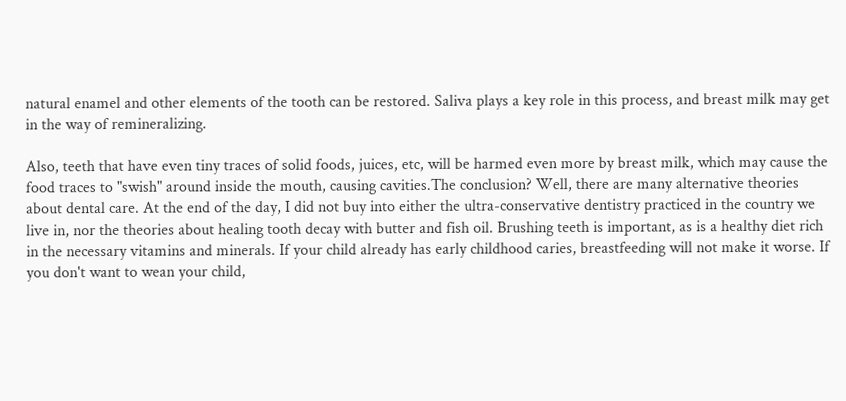natural enamel and other elements of the tooth can be restored. Saliva plays a key role in this process, and breast milk may get in the way of remineralizing.

Also, teeth that have even tiny traces of solid foods, juices, etc, will be harmed even more by breast milk, which may cause the food traces to "swish" around inside the mouth, causing cavities.The conclusion? Well, there are many alternative theories about dental care. At the end of the day, I did not buy into either the ultra-conservative dentistry practiced in the country we live in, nor the theories about healing tooth decay with butter and fish oil. Brushing teeth is important, as is a healthy diet rich in the necessary vitamins and minerals. If your child already has early childhood caries, breastfeeding will not make it worse. If you don't want to wean your child,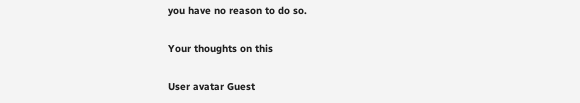you have no reason to do so.

Your thoughts on this

User avatar Guest